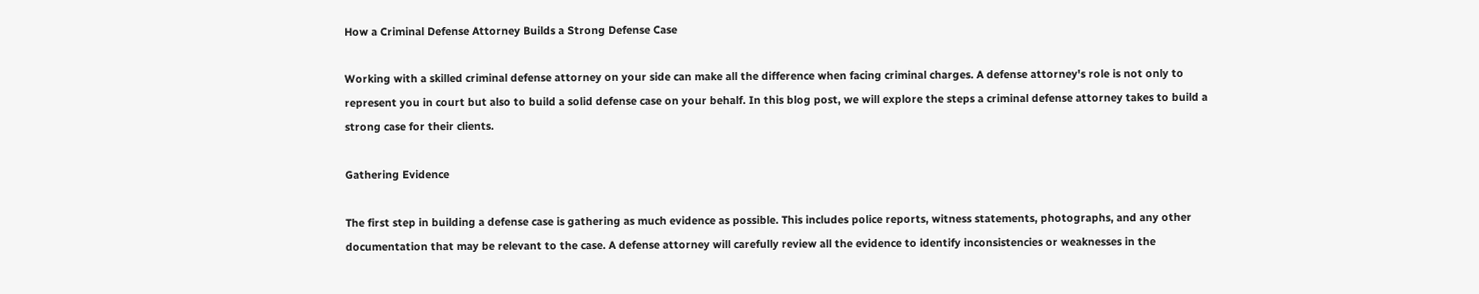How a Criminal Defense Attorney Builds a Strong Defense Case

Working with a skilled criminal defense attorney on your side can make all the difference when facing criminal charges. A defense attorney's role is not only to represent you in court but also to build a solid defense case on your behalf. In this blog post, we will explore the steps a criminal defense attorney takes to build a strong case for their clients.

Gathering Evidence

The first step in building a defense case is gathering as much evidence as possible. This includes police reports, witness statements, photographs, and any other documentation that may be relevant to the case. A defense attorney will carefully review all the evidence to identify inconsistencies or weaknesses in the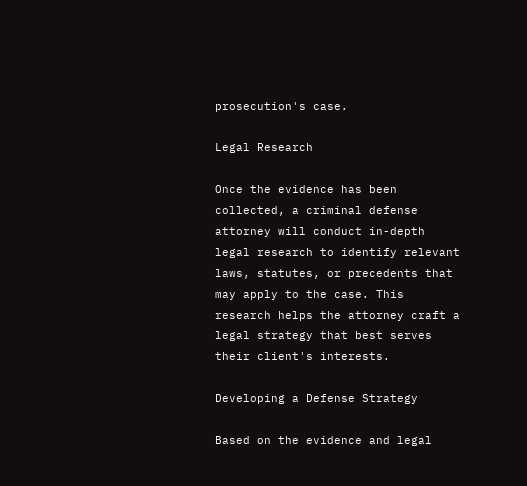prosecution's case.

Legal Research

Once the evidence has been collected, a criminal defense attorney will conduct in-depth legal research to identify relevant laws, statutes, or precedents that may apply to the case. This research helps the attorney craft a legal strategy that best serves their client's interests.

Developing a Defense Strategy

Based on the evidence and legal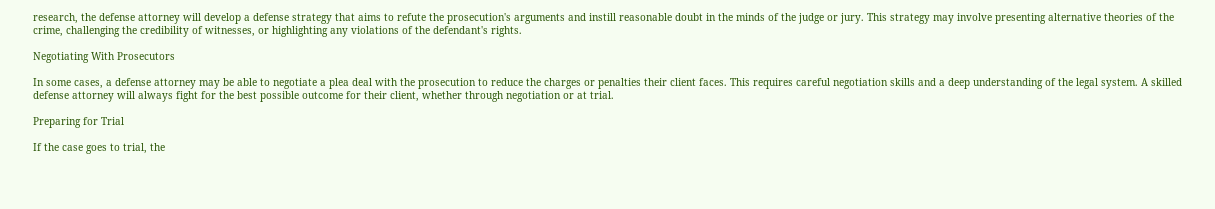research, the defense attorney will develop a defense strategy that aims to refute the prosecution's arguments and instill reasonable doubt in the minds of the judge or jury. This strategy may involve presenting alternative theories of the crime, challenging the credibility of witnesses, or highlighting any violations of the defendant's rights.

Negotiating With Prosecutors

In some cases, a defense attorney may be able to negotiate a plea deal with the prosecution to reduce the charges or penalties their client faces. This requires careful negotiation skills and a deep understanding of the legal system. A skilled defense attorney will always fight for the best possible outcome for their client, whether through negotiation or at trial.

Preparing for Trial

If the case goes to trial, the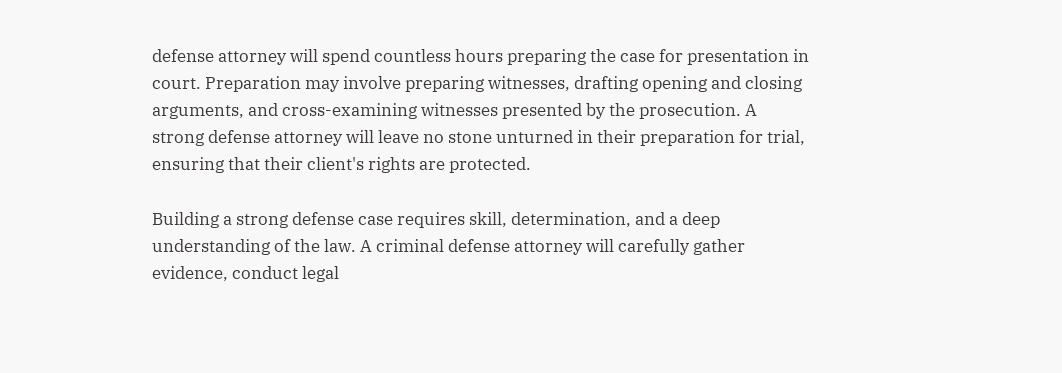defense attorney will spend countless hours preparing the case for presentation in court. Preparation may involve preparing witnesses, drafting opening and closing arguments, and cross-examining witnesses presented by the prosecution. A strong defense attorney will leave no stone unturned in their preparation for trial, ensuring that their client's rights are protected.

Building a strong defense case requires skill, determination, and a deep understanding of the law. A criminal defense attorney will carefully gather evidence, conduct legal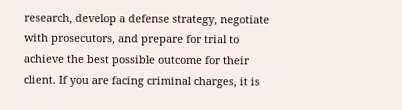research, develop a defense strategy, negotiate with prosecutors, and prepare for trial to achieve the best possible outcome for their client. If you are facing criminal charges, it is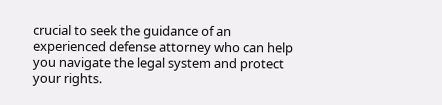crucial to seek the guidance of an experienced defense attorney who can help you navigate the legal system and protect your rights.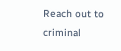Reach out to criminal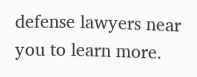defense lawyers near you to learn more.